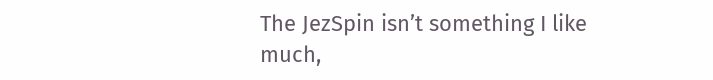The JezSpin isn’t something I like much,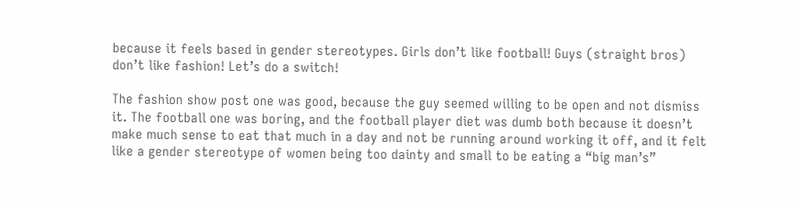because it feels based in gender stereotypes. Girls don’t like football! Guys (straight bros) don’t like fashion! Let’s do a switch!

The fashion show post one was good, because the guy seemed willing to be open and not dismiss it. The football one was boring, and the football player diet was dumb both because it doesn’t make much sense to eat that much in a day and not be running around working it off, and it felt like a gender stereotype of women being too dainty and small to be eating a “big man’s”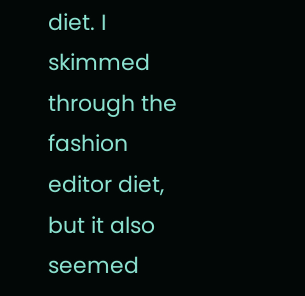diet. I skimmed through the fashion editor diet, but it also seemed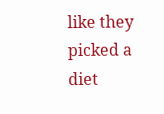like they picked a diet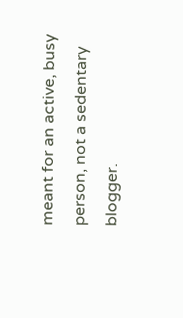meant for an active, busy person, not a sedentary blogger.